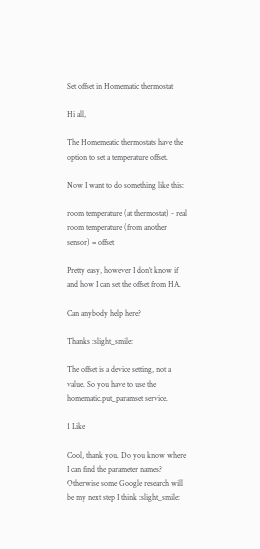Set offset in Homematic thermostat

Hi all,

The Homemeatic thermostats have the option to set a temperature offset.

Now I want to do something like this:

room temperature (at thermostat) - real room temperature (from another sensor) = offset

Pretty easy, however I don’t know if and how I can set the offset from HA.

Can anybody help here?

Thanks :slight_smile:

The offset is a device setting, not a value. So you have to use the homematic.put_paramset service.

1 Like

Cool, thank you. Do you know where I can find the parameter names? Otherwise some Google research will be my next step I think :slight_smile: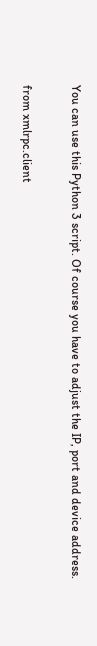You can use this Python 3 script. Of course you have to adjust the IP, port and device address.

from xmlrpc.client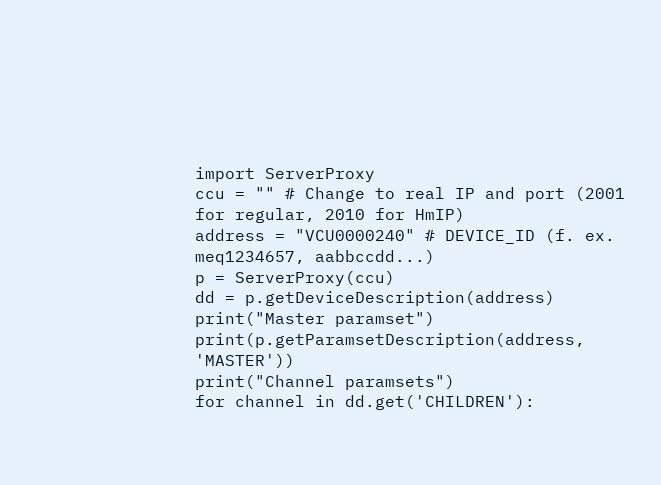import ServerProxy
ccu = "" # Change to real IP and port (2001 for regular, 2010 for HmIP)
address = "VCU0000240" # DEVICE_ID (f. ex. meq1234657, aabbccdd...)
p = ServerProxy(ccu)
dd = p.getDeviceDescription(address)
print("Master paramset")
print(p.getParamsetDescription(address, 'MASTER'))
print("Channel paramsets")
for channel in dd.get('CHILDREN'):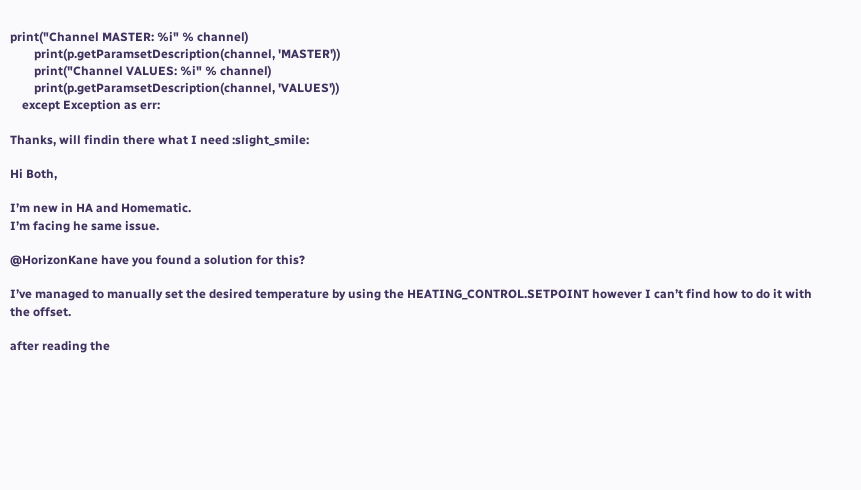print("Channel MASTER: %i" % channel)
        print(p.getParamsetDescription(channel, 'MASTER'))
        print("Channel VALUES: %i" % channel)
        print(p.getParamsetDescription(channel, 'VALUES'))
    except Exception as err:

Thanks, will findin there what I need :slight_smile:

Hi Both,

I’m new in HA and Homematic.
I’m facing he same issue.

@HorizonKane have you found a solution for this?

I’ve managed to manually set the desired temperature by using the HEATING_CONTROL.SETPOINT however I can’t find how to do it with the offset.

after reading the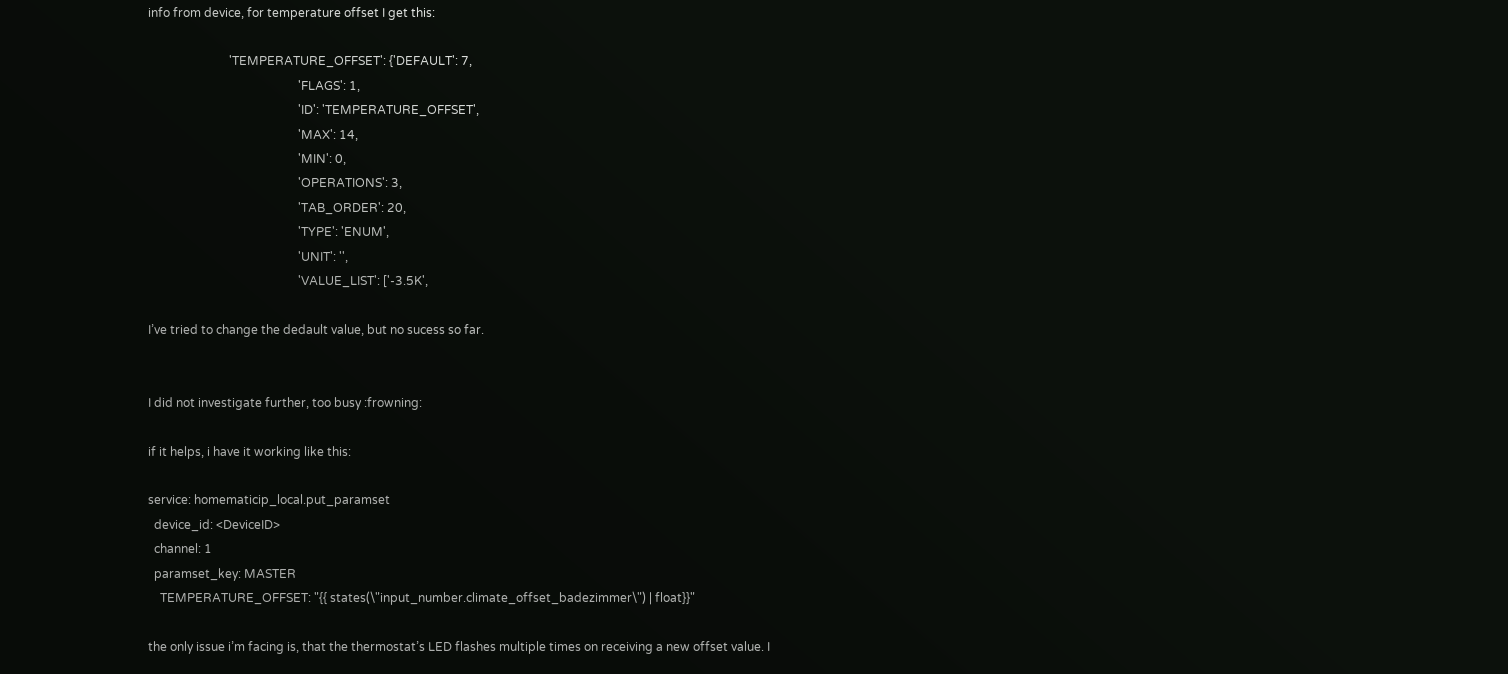info from device, for temperature offset I get this:

                           'TEMPERATURE_OFFSET': {'DEFAULT': 7,
                                                  'FLAGS': 1,
                                                  'ID': 'TEMPERATURE_OFFSET',
                                                  'MAX': 14,
                                                  'MIN': 0,
                                                  'OPERATIONS': 3,
                                                  'TAB_ORDER': 20,
                                                  'TYPE': 'ENUM',
                                                  'UNIT': '',
                                                  'VALUE_LIST': ['-3.5K',

I’ve tried to change the dedault value, but no sucess so far.


I did not investigate further, too busy :frowning:

if it helps, i have it working like this:

service: homematicip_local.put_paramset
  device_id: <DeviceID>
  channel: 1
  paramset_key: MASTER
    TEMPERATURE_OFFSET: "{{ states(\"input_number.climate_offset_badezimmer\") | float}}"

the only issue i’m facing is, that the thermostat’s LED flashes multiple times on receiving a new offset value. I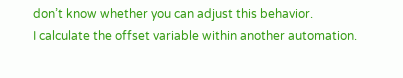don’t know whether you can adjust this behavior.
I calculate the offset variable within another automation.